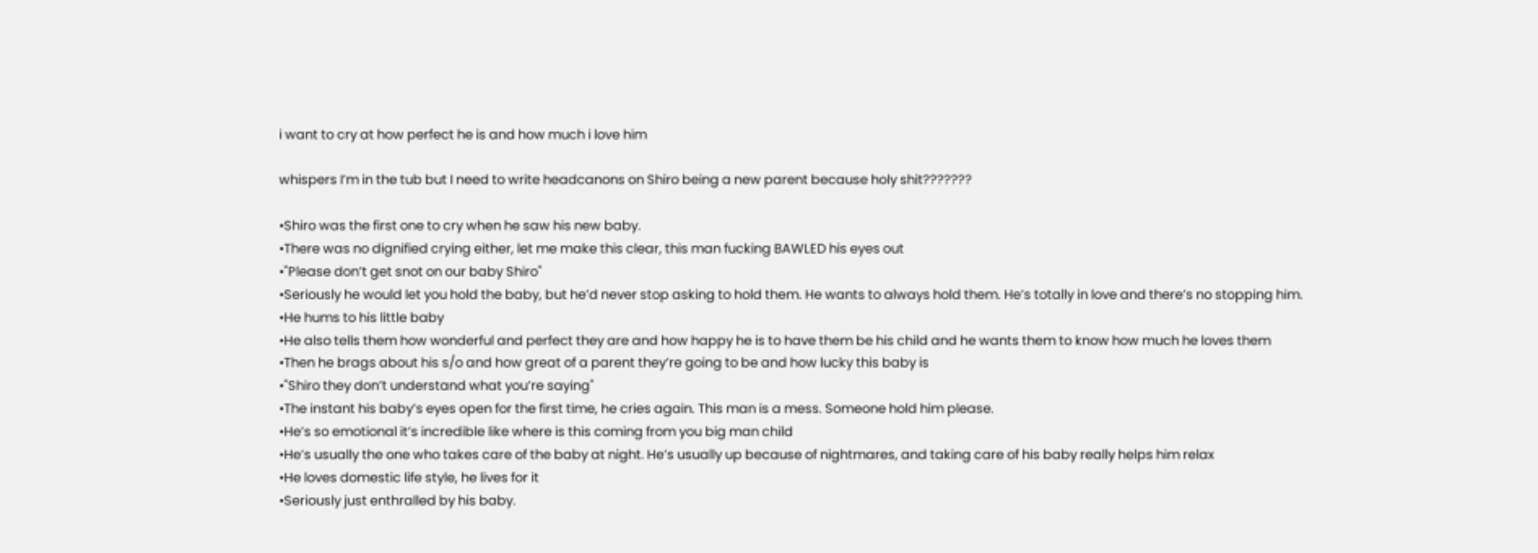i want to cry at how perfect he is and how much i love him

whispers I’m in the tub but I need to write headcanons on Shiro being a new parent because holy shit???????

•Shiro was the first one to cry when he saw his new baby.
•There was no dignified crying either, let me make this clear, this man fucking BAWLED his eyes out
•"Please don’t get snot on our baby Shiro"
•Seriously he would let you hold the baby, but he’d never stop asking to hold them. He wants to always hold them. He’s totally in love and there’s no stopping him.
•He hums to his little baby
•He also tells them how wonderful and perfect they are and how happy he is to have them be his child and he wants them to know how much he loves them
•Then he brags about his s/o and how great of a parent they’re going to be and how lucky this baby is
•"Shiro they don’t understand what you’re saying"
•The instant his baby’s eyes open for the first time, he cries again. This man is a mess. Someone hold him please.
•He’s so emotional it’s incredible like where is this coming from you big man child
•He’s usually the one who takes care of the baby at night. He’s usually up because of nightmares, and taking care of his baby really helps him relax
•He loves domestic life style, he lives for it
•Seriously just enthralled by his baby.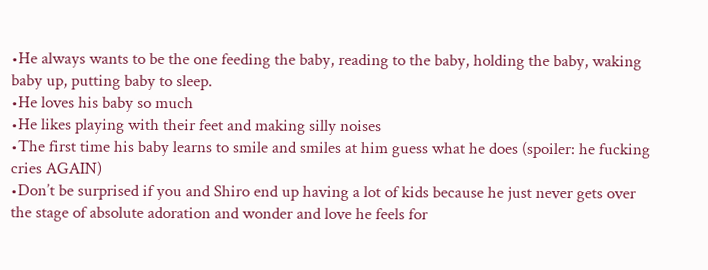•He always wants to be the one feeding the baby, reading to the baby, holding the baby, waking baby up, putting baby to sleep.
•He loves his baby so much
•He likes playing with their feet and making silly noises
•The first time his baby learns to smile and smiles at him guess what he does (spoiler: he fucking cries AGAIN)
•Don’t be surprised if you and Shiro end up having a lot of kids because he just never gets over the stage of absolute adoration and wonder and love he feels for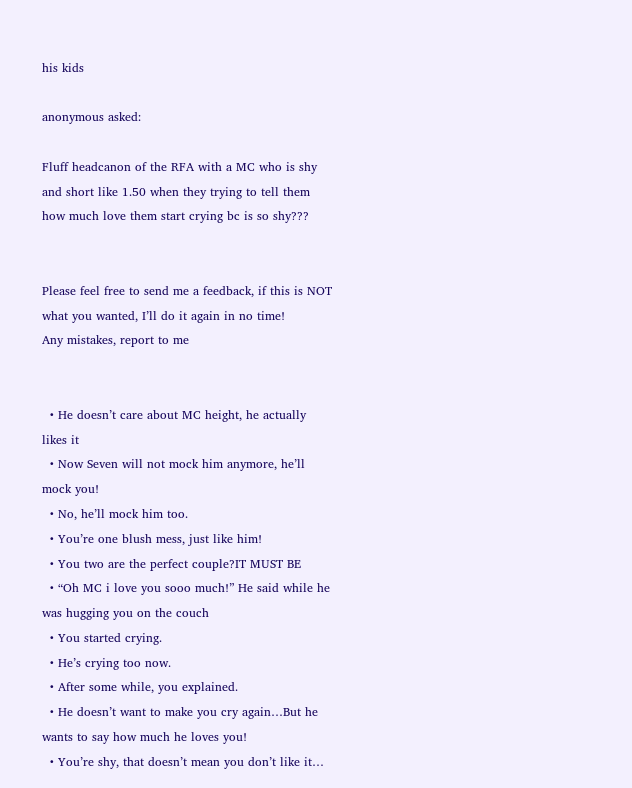his kids

anonymous asked:

Fluff headcanon of the RFA with a MC who is shy and short like 1.50 when they trying to tell them how much love them start crying bc is so shy???


Please feel free to send me a feedback, if this is NOT what you wanted, I’ll do it again in no time!
Any mistakes, report to me


  • He doesn’t care about MC height, he actually likes it
  • Now Seven will not mock him anymore, he’ll mock you!
  • No, he’ll mock him too.
  • You’re one blush mess, just like him!
  • You two are the perfect couple?IT MUST BE
  • “Oh MC i love you sooo much!” He said while he was hugging you on the couch
  • You started crying.
  • He’s crying too now.
  • After some while, you explained.
  • He doesn’t want to make you cry again…But he wants to say how much he loves you!
  • You’re shy, that doesn’t mean you don’t like it…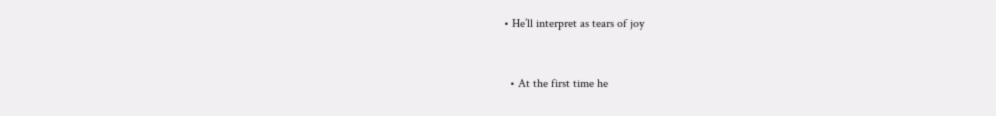• He’ll interpret as tears of joy


  • At the first time he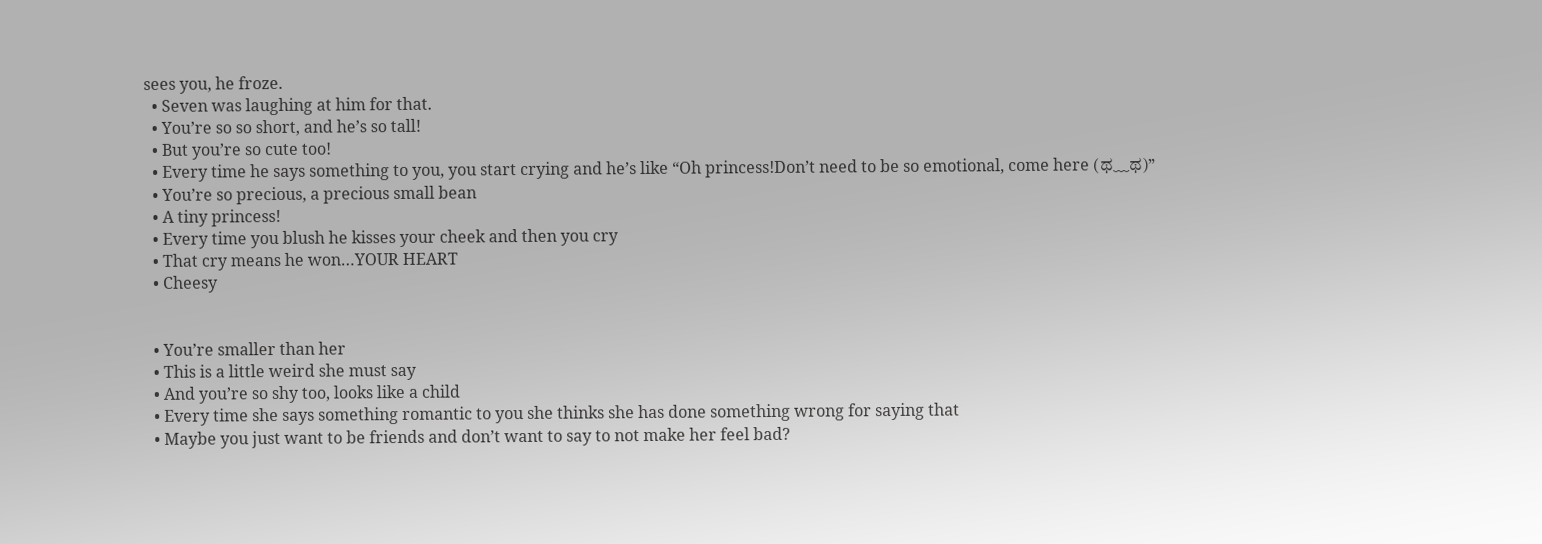sees you, he froze.
  • Seven was laughing at him for that.
  • You’re so so short, and he’s so tall!
  • But you’re so cute too!
  • Every time he says something to you, you start crying and he’s like “Oh princess!Don’t need to be so emotional, come here (ಥ﹏ಥ)”
  • You’re so precious, a precious small bean
  • A tiny princess!
  • Every time you blush he kisses your cheek and then you cry
  • That cry means he won…YOUR HEART
  • Cheesy


  • You’re smaller than her
  • This is a little weird she must say
  • And you’re so shy too, looks like a child
  • Every time she says something romantic to you she thinks she has done something wrong for saying that
  • Maybe you just want to be friends and don’t want to say to not make her feel bad?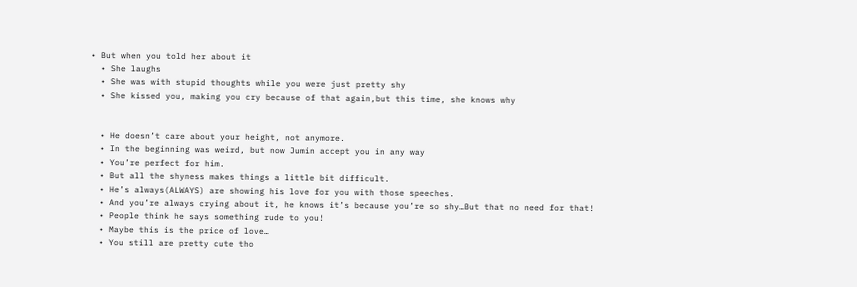• But when you told her about it
  • She laughs
  • She was with stupid thoughts while you were just pretty shy
  • She kissed you, making you cry because of that again,but this time, she knows why


  • He doesn’t care about your height, not anymore.
  • In the beginning was weird, but now Jumin accept you in any way
  • You’re perfect for him.
  • But all the shyness makes things a little bit difficult.
  • He’s always(ALWAYS) are showing his love for you with those speeches.
  • And you’re always crying about it, he knows it’s because you’re so shy…But that no need for that!
  • People think he says something rude to you!
  • Maybe this is the price of love…
  • You still are pretty cute tho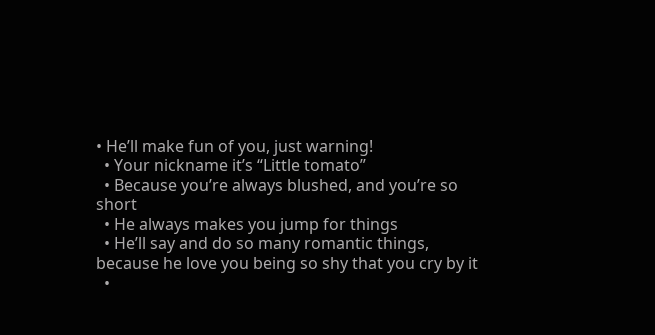• He’ll make fun of you, just warning!
  • Your nickname it’s “Little tomato”
  • Because you’re always blushed, and you’re so short
  • He always makes you jump for things
  • He’ll say and do so many romantic things, because he love you being so shy that you cry by it
  •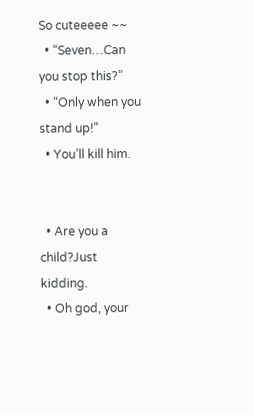So cuteeeee ~~
  • “Seven…Can you stop this?”
  • “Only when you stand up!”
  • You’ll kill him.


  • Are you a child?Just kidding.
  • Oh god, your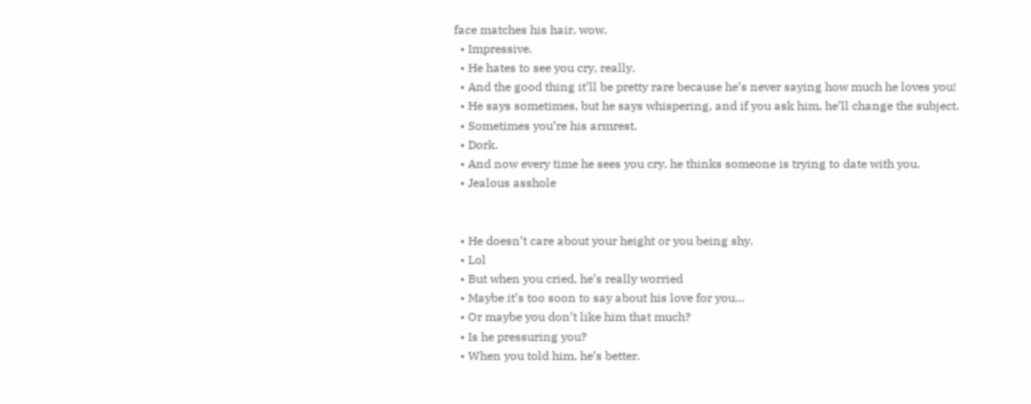face matches his hair, wow.
  • Impressive.
  • He hates to see you cry, really.
  • And the good thing it’ll be pretty rare because he’s never saying how much he loves you!
  • He says sometimes, but he says whispering, and if you ask him, he’ll change the subject.
  • Sometimes you’re his armrest.
  • Dork.
  • And now every time he sees you cry, he thinks someone is trying to date with you.
  • Jealous asshole


  • He doesn’t care about your height or you being shy.
  • Lol
  • But when you cried, he’s really worried
  • Maybe it’s too soon to say about his love for you…
  • Or maybe you don’t like him that much?
  • Is he pressuring you?
  • When you told him, he’s better.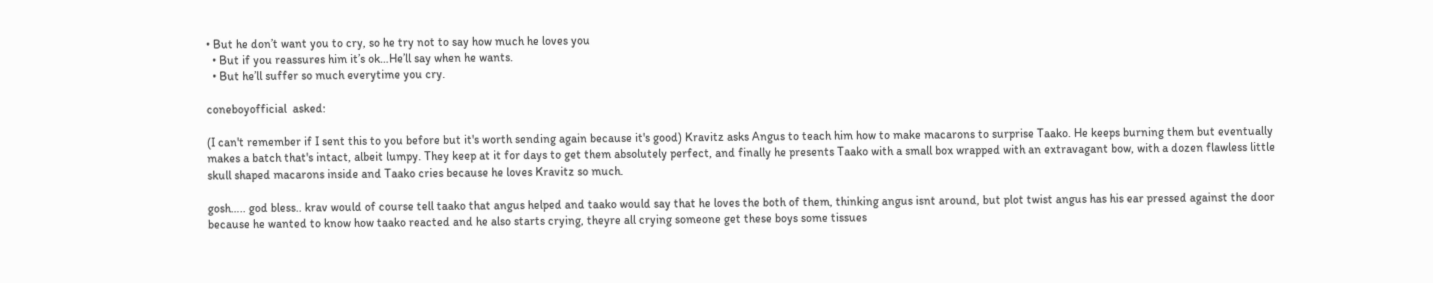• But he don’t want you to cry, so he try not to say how much he loves you
  • But if you reassures him it’s ok…He’ll say when he wants.
  • But he’ll suffer so much everytime you cry.

coneboyofficial  asked:

(I can't remember if I sent this to you before but it's worth sending again because it's good) Kravitz asks Angus to teach him how to make macarons to surprise Taako. He keeps burning them but eventually makes a batch that's intact, albeit lumpy. They keep at it for days to get them absolutely perfect, and finally he presents Taako with a small box wrapped with an extravagant bow, with a dozen flawless little skull shaped macarons inside and Taako cries because he loves Kravitz so much.

gosh….. god bless.. krav would of course tell taako that angus helped and taako would say that he loves the both of them, thinking angus isnt around, but plot twist angus has his ear pressed against the door because he wanted to know how taako reacted and he also starts crying, theyre all crying someone get these boys some tissues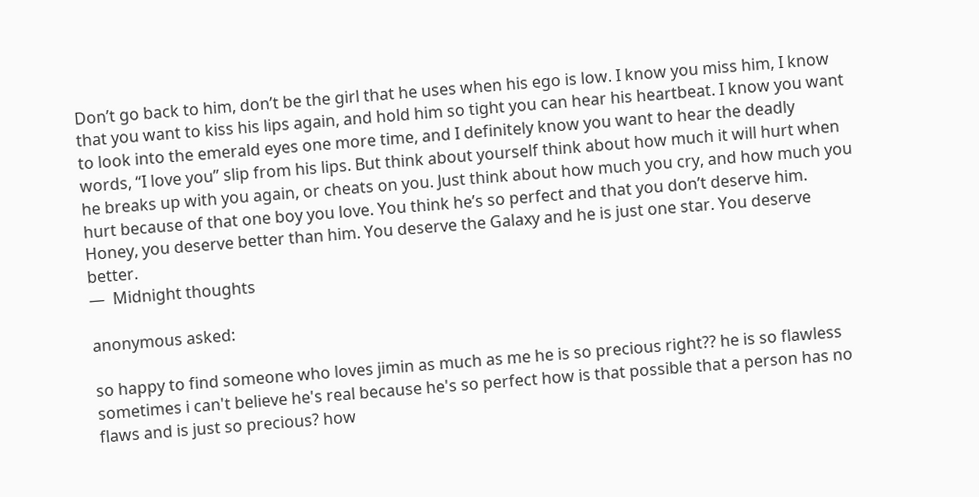Don’t go back to him, don’t be the girl that he uses when his ego is low. I know you miss him, I know that you want to kiss his lips again, and hold him so tight you can hear his heartbeat. I know you want to look into the emerald eyes one more time, and I definitely know you want to hear the deadly words, “I love you” slip from his lips. But think about yourself think about how much it will hurt when he breaks up with you again, or cheats on you. Just think about how much you cry, and how much you hurt because of that one boy you love. You think he’s so perfect and that you don’t deserve him. Honey, you deserve better than him. You deserve the Galaxy and he is just one star. You deserve better.
—  Midnight thoughts

anonymous asked:

so happy to find someone who loves jimin as much as me he is so precious right?? he is so flawless sometimes i can't believe he's real because he's so perfect how is that possible that a person has no flaws and is just so precious? how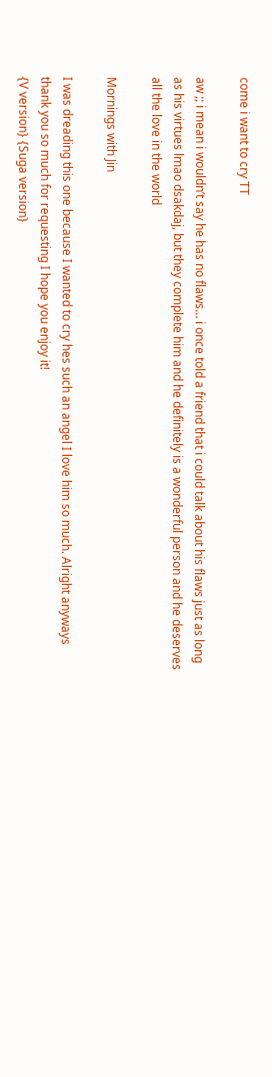come i want to cry TT

aw ;; i mean i wouldn’t say he has no flaws… i once told a friend that i could talk about his flaws just as long as his virtues lmao dsakdaj, but they complete him and he definitely is a wonderful person and he deserves all the love in the world

Mornings with Jin

I was dreading this one because I wanted to cry hes such an angel I love him so much. Alright anyways thank you so much for requesting I hope you enjoy it!
{V version} {Suga version}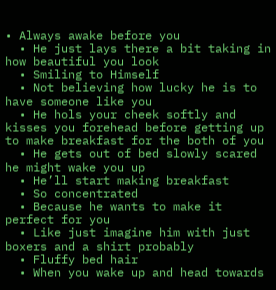• Always awake before you
  • He just lays there a bit taking in how beautiful you look
  • Smiling to Himself
  • Not believing how lucky he is to have someone like you
  • He hols your cheek softly and kisses you forehead before getting up to make breakfast for the both of you
  • He gets out of bed slowly scared he might wake you up
  • He’ll start making breakfast
  • So concentrated
  • Because he wants to make it perfect for you
  • Like just imagine him with just boxers and a shirt probably
  • Fluffy bed hair
  • When you wake up and head towards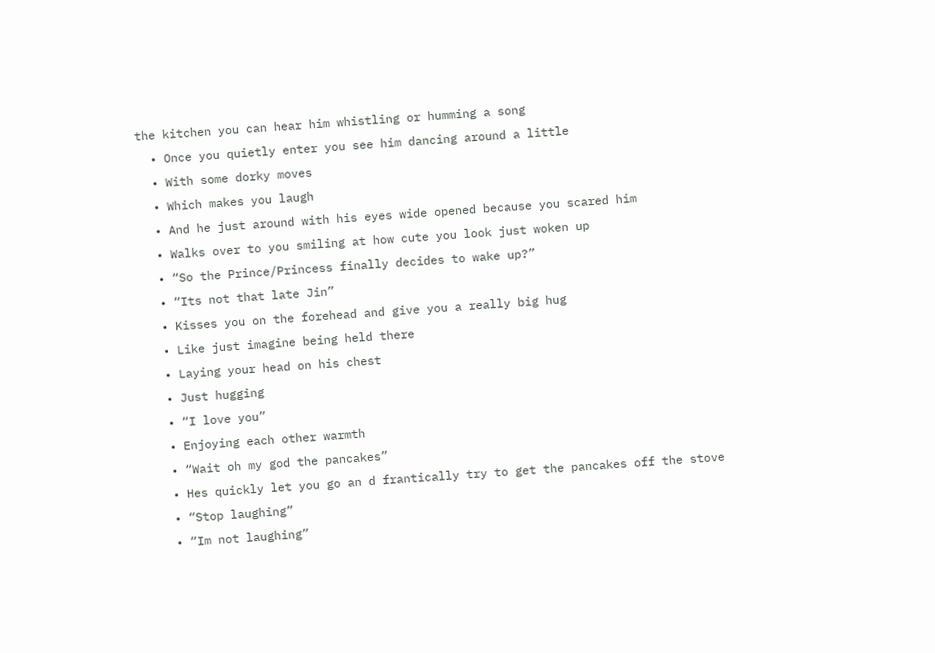the kitchen you can hear him whistling or humming a song
  • Once you quietly enter you see him dancing around a little
  • With some dorky moves
  • Which makes you laugh
  • And he just around with his eyes wide opened because you scared him
  • Walks over to you smiling at how cute you look just woken up
  • “So the Prince/Princess finally decides to wake up?”
  • “Its not that late Jin”
  • Kisses you on the forehead and give you a really big hug
  • Like just imagine being held there
  • Laying your head on his chest
  • Just hugging
  • “I love you”
  • Enjoying each other warmth
  • “Wait oh my god the pancakes”
  • Hes quickly let you go an d frantically try to get the pancakes off the stove
  • “Stop laughing”
  • “Im not laughing”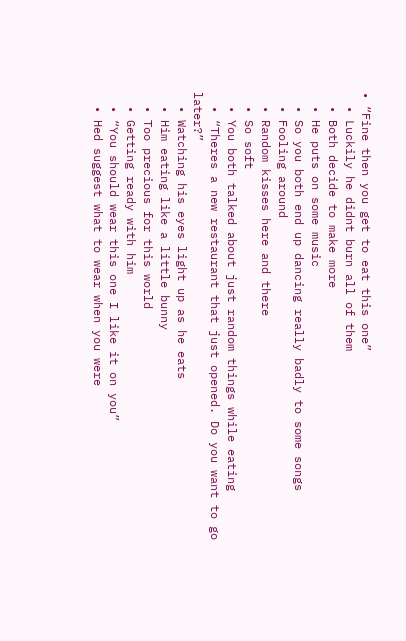• “Fine then you get to eat this one”
  • Luckily he didnt burn all of them
  • Both decide to make more
  • He puts on some music
  • So you both end up dancing really badly to some songs
  • Fooling around
  • Random kisses here and there
  • So soft
  • You both talked about just random things while eating
  • “Theres a new restaurant that just opened. Do you want to go later?”
  • Watching his eyes light up as he eats
  • Him eating like a little bunny
  • Too precious for this world
  • Getting ready with him
  • “You should wear this one I like it on you”
  • Hed suggest what to wear when you were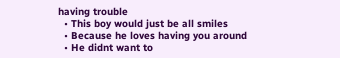having trouble
  • This boy would just be all smiles
  • Because he loves having you around
  • He didnt want to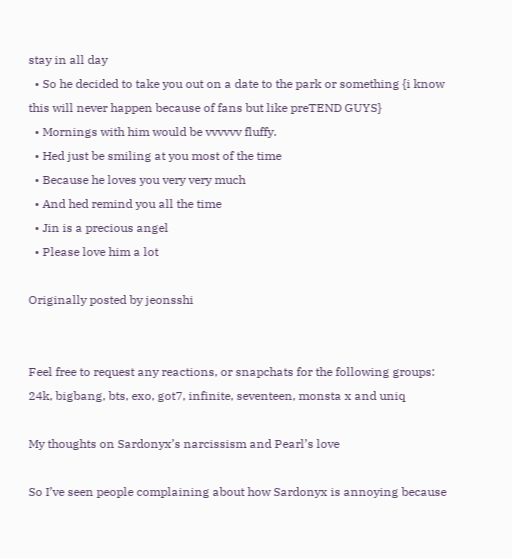stay in all day
  • So he decided to take you out on a date to the park or something {i know this will never happen because of fans but like preTEND GUYS}
  • Mornings with him would be vvvvvv fluffy.
  • Hed just be smiling at you most of the time
  • Because he loves you very very much
  • And hed remind you all the time
  • Jin is a precious angel
  • Please love him a lot

Originally posted by jeonsshi


Feel free to request any reactions, or snapchats for the following groups: 24k, bigbang, bts, exo, got7, infinite, seventeen, monsta x and uniq

My thoughts on Sardonyx’s narcissism and Pearl’s love

So I’ve seen people complaining about how Sardonyx is annoying because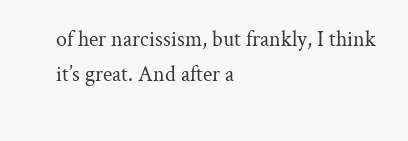of her narcissism, but frankly, I think it’s great. And after a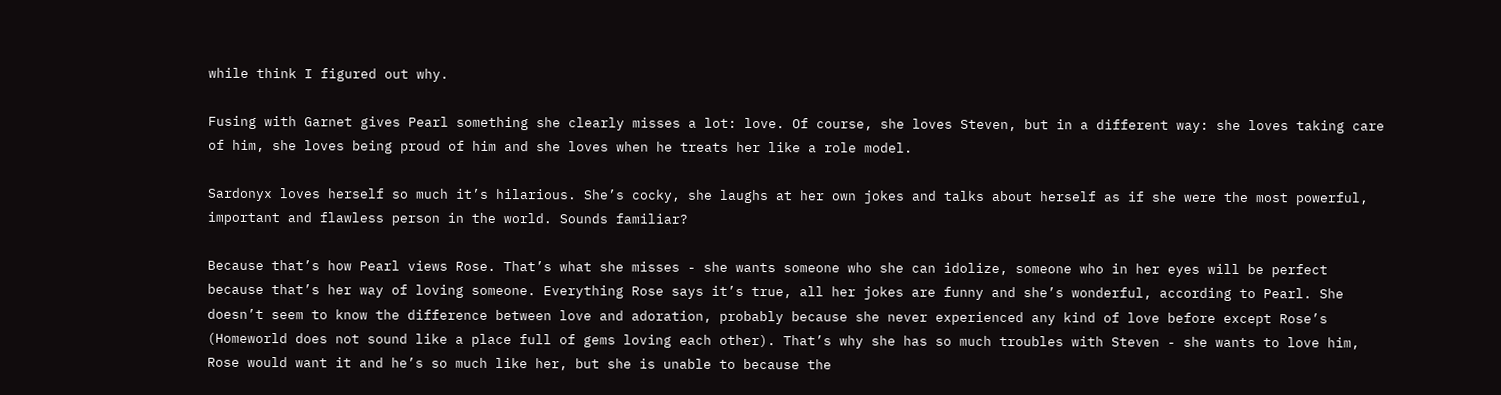while think I figured out why.

Fusing with Garnet gives Pearl something she clearly misses a lot: love. Of course, she loves Steven, but in a different way: she loves taking care of him, she loves being proud of him and she loves when he treats her like a role model.

Sardonyx loves herself so much it’s hilarious. She’s cocky, she laughs at her own jokes and talks about herself as if she were the most powerful, important and flawless person in the world. Sounds familiar?

Because that’s how Pearl views Rose. That’s what she misses - she wants someone who she can idolize, someone who in her eyes will be perfect because that’s her way of loving someone. Everything Rose says it’s true, all her jokes are funny and she’s wonderful, according to Pearl. She doesn’t seem to know the difference between love and adoration, probably because she never experienced any kind of love before except Rose’s (Homeworld does not sound like a place full of gems loving each other). That’s why she has so much troubles with Steven - she wants to love him, Rose would want it and he’s so much like her, but she is unable to because the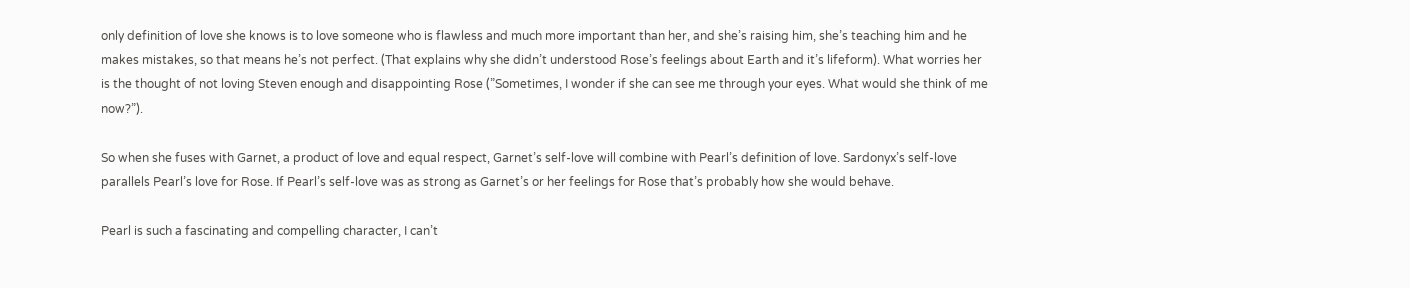only definition of love she knows is to love someone who is flawless and much more important than her, and she’s raising him, she’s teaching him and he makes mistakes, so that means he’s not perfect. (That explains why she didn’t understood Rose’s feelings about Earth and it’s lifeform). What worries her is the thought of not loving Steven enough and disappointing Rose (”Sometimes, I wonder if she can see me through your eyes. What would she think of me now?”).

So when she fuses with Garnet, a product of love and equal respect, Garnet’s self-love will combine with Pearl’s definition of love. Sardonyx’s self-love parallels Pearl’s love for Rose. If Pearl’s self-love was as strong as Garnet’s or her feelings for Rose that’s probably how she would behave.

Pearl is such a fascinating and compelling character, I can’t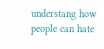understang how people can hate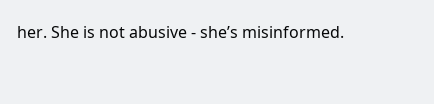her. She is not abusive - she’s misinformed.